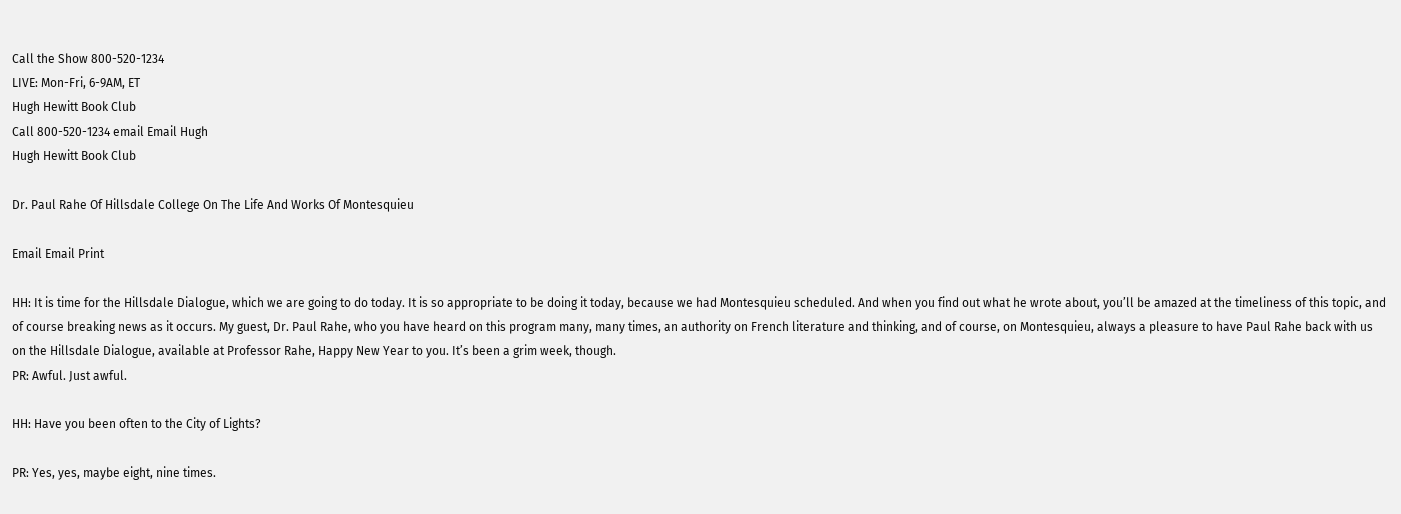Call the Show 800-520-1234
LIVE: Mon-Fri, 6-9AM, ET
Hugh Hewitt Book Club
Call 800-520-1234 email Email Hugh
Hugh Hewitt Book Club

Dr. Paul Rahe Of Hillsdale College On The Life And Works Of Montesquieu

Email Email Print

HH: It is time for the Hillsdale Dialogue, which we are going to do today. It is so appropriate to be doing it today, because we had Montesquieu scheduled. And when you find out what he wrote about, you’ll be amazed at the timeliness of this topic, and of course breaking news as it occurs. My guest, Dr. Paul Rahe, who you have heard on this program many, many times, an authority on French literature and thinking, and of course, on Montesquieu, always a pleasure to have Paul Rahe back with us on the Hillsdale Dialogue, available at Professor Rahe, Happy New Year to you. It’s been a grim week, though.
PR: Awful. Just awful.

HH: Have you been often to the City of Lights?

PR: Yes, yes, maybe eight, nine times.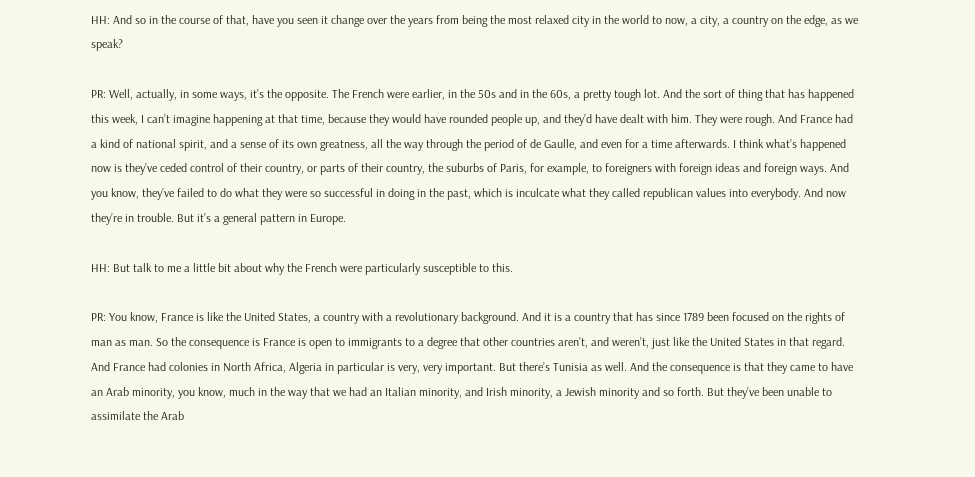HH: And so in the course of that, have you seen it change over the years from being the most relaxed city in the world to now, a city, a country on the edge, as we speak?

PR: Well, actually, in some ways, it’s the opposite. The French were earlier, in the 50s and in the 60s, a pretty tough lot. And the sort of thing that has happened this week, I can’t imagine happening at that time, because they would have rounded people up, and they’d have dealt with him. They were rough. And France had a kind of national spirit, and a sense of its own greatness, all the way through the period of de Gaulle, and even for a time afterwards. I think what’s happened now is they’ve ceded control of their country, or parts of their country, the suburbs of Paris, for example, to foreigners with foreign ideas and foreign ways. And you know, they’ve failed to do what they were so successful in doing in the past, which is inculcate what they called republican values into everybody. And now they’re in trouble. But it’s a general pattern in Europe.

HH: But talk to me a little bit about why the French were particularly susceptible to this.

PR: You know, France is like the United States, a country with a revolutionary background. And it is a country that has since 1789 been focused on the rights of man as man. So the consequence is France is open to immigrants to a degree that other countries aren’t, and weren’t, just like the United States in that regard. And France had colonies in North Africa, Algeria in particular is very, very important. But there’s Tunisia as well. And the consequence is that they came to have an Arab minority, you know, much in the way that we had an Italian minority, and Irish minority, a Jewish minority and so forth. But they’ve been unable to assimilate the Arab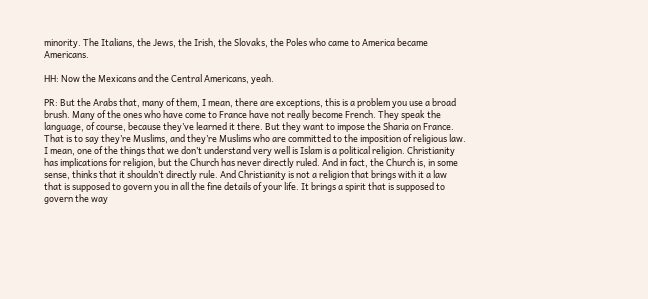minority. The Italians, the Jews, the Irish, the Slovaks, the Poles who came to America became Americans.

HH: Now the Mexicans and the Central Americans, yeah.

PR: But the Arabs that, many of them, I mean, there are exceptions, this is a problem you use a broad brush. Many of the ones who have come to France have not really become French. They speak the language, of course, because they’ve learned it there. But they want to impose the Sharia on France. That is to say they’re Muslims, and they’re Muslims who are committed to the imposition of religious law. I mean, one of the things that we don’t understand very well is Islam is a political religion. Christianity has implications for religion, but the Church has never directly ruled. And in fact, the Church is, in some sense, thinks that it shouldn’t directly rule. And Christianity is not a religion that brings with it a law that is supposed to govern you in all the fine details of your life. It brings a spirit that is supposed to govern the way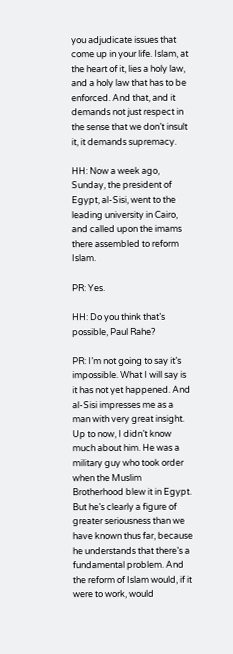you adjudicate issues that come up in your life. Islam, at the heart of it, lies a holy law, and a holy law that has to be enforced. And that, and it demands not just respect in the sense that we don’t insult it, it demands supremacy.

HH: Now a week ago, Sunday, the president of Egypt, al-Sisi, went to the leading university in Cairo, and called upon the imams there assembled to reform Islam.

PR: Yes.

HH: Do you think that’s possible, Paul Rahe?

PR: I’m not going to say it’s impossible. What I will say is it has not yet happened. And al-Sisi impresses me as a man with very great insight. Up to now, I didn’t know much about him. He was a military guy who took order when the Muslim Brotherhood blew it in Egypt. But he’s clearly a figure of greater seriousness than we have known thus far, because he understands that there’s a fundamental problem. And the reform of Islam would, if it were to work, would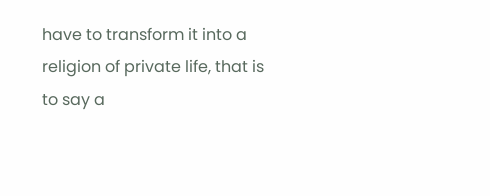have to transform it into a religion of private life, that is to say a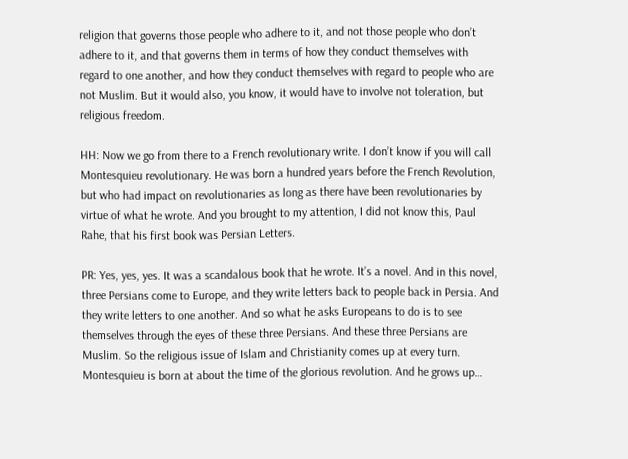religion that governs those people who adhere to it, and not those people who don’t adhere to it, and that governs them in terms of how they conduct themselves with regard to one another, and how they conduct themselves with regard to people who are not Muslim. But it would also, you know, it would have to involve not toleration, but religious freedom.

HH: Now we go from there to a French revolutionary write. I don’t know if you will call Montesquieu revolutionary. He was born a hundred years before the French Revolution, but who had impact on revolutionaries as long as there have been revolutionaries by virtue of what he wrote. And you brought to my attention, I did not know this, Paul Rahe, that his first book was Persian Letters.

PR: Yes, yes, yes. It was a scandalous book that he wrote. It’s a novel. And in this novel, three Persians come to Europe, and they write letters back to people back in Persia. And they write letters to one another. And so what he asks Europeans to do is to see themselves through the eyes of these three Persians. And these three Persians are Muslim. So the religious issue of Islam and Christianity comes up at every turn. Montesquieu is born at about the time of the glorious revolution. And he grows up…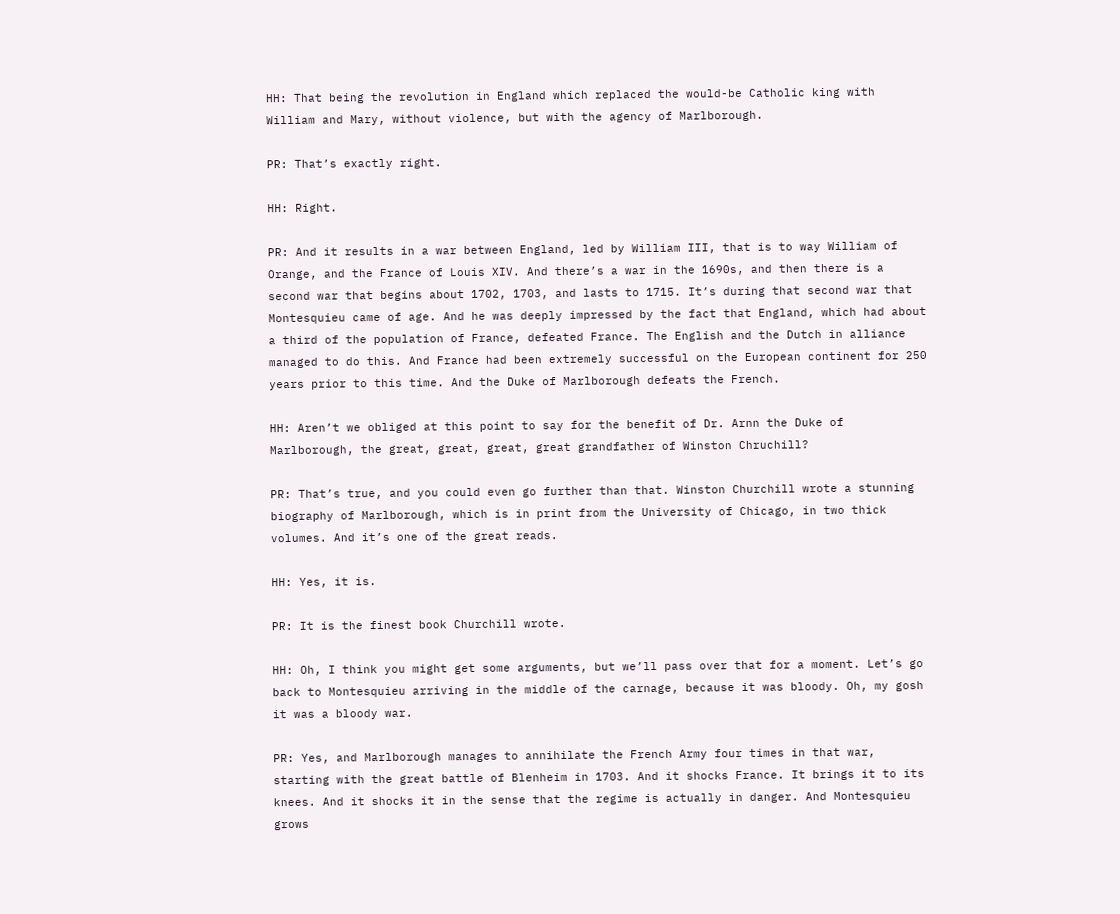HH: That being the revolution in England which replaced the would-be Catholic king with William and Mary, without violence, but with the agency of Marlborough.

PR: That’s exactly right.

HH: Right.

PR: And it results in a war between England, led by William III, that is to way William of Orange, and the France of Louis XIV. And there’s a war in the 1690s, and then there is a second war that begins about 1702, 1703, and lasts to 1715. It’s during that second war that Montesquieu came of age. And he was deeply impressed by the fact that England, which had about a third of the population of France, defeated France. The English and the Dutch in alliance managed to do this. And France had been extremely successful on the European continent for 250 years prior to this time. And the Duke of Marlborough defeats the French.

HH: Aren’t we obliged at this point to say for the benefit of Dr. Arnn the Duke of Marlborough, the great, great, great, great grandfather of Winston Chruchill?

PR: That’s true, and you could even go further than that. Winston Churchill wrote a stunning biography of Marlborough, which is in print from the University of Chicago, in two thick volumes. And it’s one of the great reads.

HH: Yes, it is.

PR: It is the finest book Churchill wrote.

HH: Oh, I think you might get some arguments, but we’ll pass over that for a moment. Let’s go back to Montesquieu arriving in the middle of the carnage, because it was bloody. Oh, my gosh it was a bloody war.

PR: Yes, and Marlborough manages to annihilate the French Army four times in that war, starting with the great battle of Blenheim in 1703. And it shocks France. It brings it to its knees. And it shocks it in the sense that the regime is actually in danger. And Montesquieu grows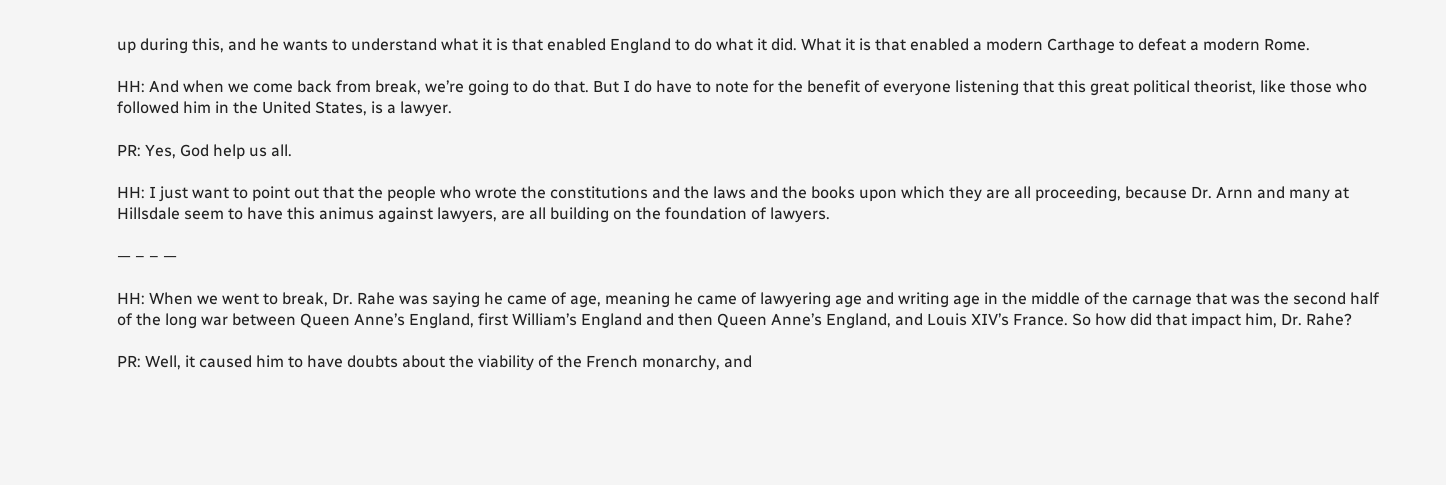up during this, and he wants to understand what it is that enabled England to do what it did. What it is that enabled a modern Carthage to defeat a modern Rome.

HH: And when we come back from break, we’re going to do that. But I do have to note for the benefit of everyone listening that this great political theorist, like those who followed him in the United States, is a lawyer.

PR: Yes, God help us all.

HH: I just want to point out that the people who wrote the constitutions and the laws and the books upon which they are all proceeding, because Dr. Arnn and many at Hillsdale seem to have this animus against lawyers, are all building on the foundation of lawyers.

— – – —

HH: When we went to break, Dr. Rahe was saying he came of age, meaning he came of lawyering age and writing age in the middle of the carnage that was the second half of the long war between Queen Anne’s England, first William’s England and then Queen Anne’s England, and Louis XIV’s France. So how did that impact him, Dr. Rahe?

PR: Well, it caused him to have doubts about the viability of the French monarchy, and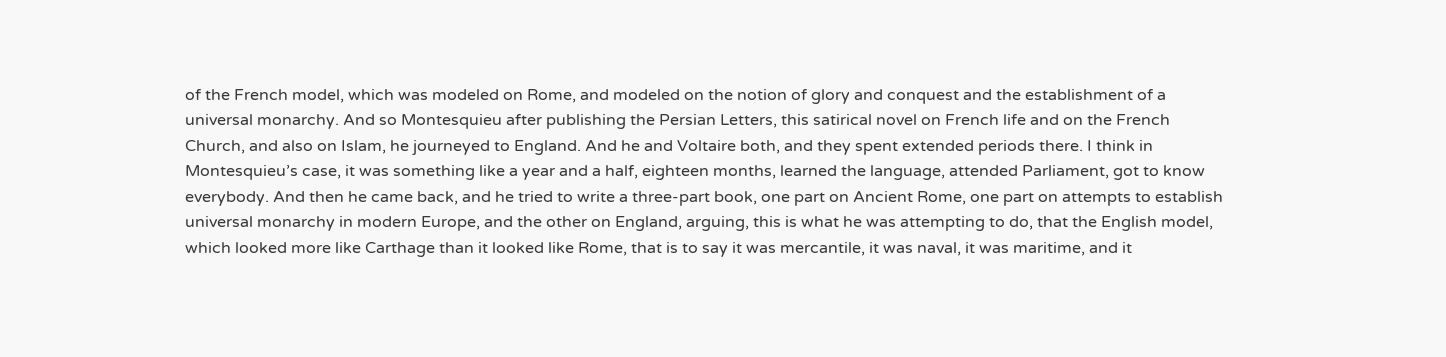of the French model, which was modeled on Rome, and modeled on the notion of glory and conquest and the establishment of a universal monarchy. And so Montesquieu after publishing the Persian Letters, this satirical novel on French life and on the French Church, and also on Islam, he journeyed to England. And he and Voltaire both, and they spent extended periods there. I think in Montesquieu’s case, it was something like a year and a half, eighteen months, learned the language, attended Parliament, got to know everybody. And then he came back, and he tried to write a three-part book, one part on Ancient Rome, one part on attempts to establish universal monarchy in modern Europe, and the other on England, arguing, this is what he was attempting to do, that the English model, which looked more like Carthage than it looked like Rome, that is to say it was mercantile, it was naval, it was maritime, and it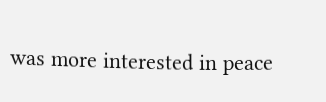was more interested in peace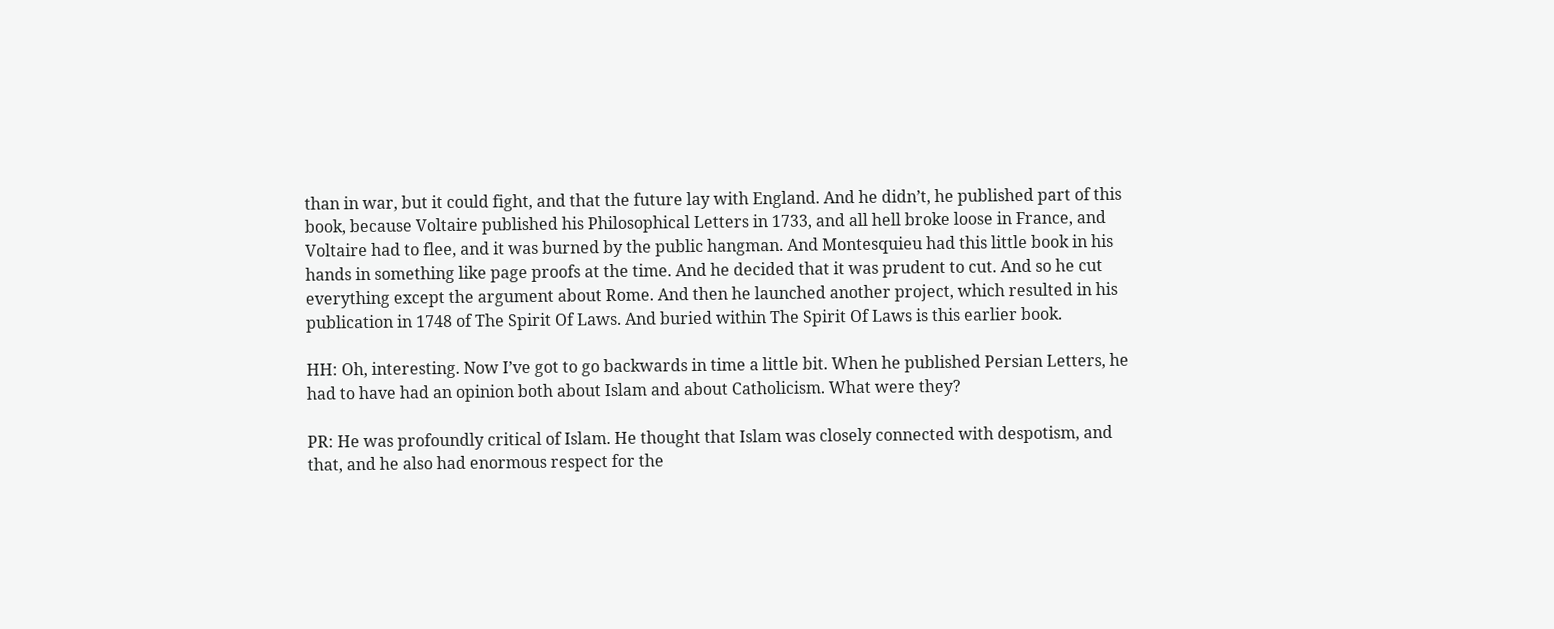than in war, but it could fight, and that the future lay with England. And he didn’t, he published part of this book, because Voltaire published his Philosophical Letters in 1733, and all hell broke loose in France, and Voltaire had to flee, and it was burned by the public hangman. And Montesquieu had this little book in his hands in something like page proofs at the time. And he decided that it was prudent to cut. And so he cut everything except the argument about Rome. And then he launched another project, which resulted in his publication in 1748 of The Spirit Of Laws. And buried within The Spirit Of Laws is this earlier book.

HH: Oh, interesting. Now I’ve got to go backwards in time a little bit. When he published Persian Letters, he had to have had an opinion both about Islam and about Catholicism. What were they?

PR: He was profoundly critical of Islam. He thought that Islam was closely connected with despotism, and that, and he also had enormous respect for the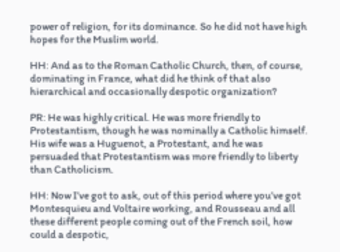power of religion, for its dominance. So he did not have high hopes for the Muslim world.

HH: And as to the Roman Catholic Church, then, of course, dominating in France, what did he think of that also hierarchical and occasionally despotic organization?

PR: He was highly critical. He was more friendly to Protestantism, though he was nominally a Catholic himself. His wife was a Huguenot, a Protestant, and he was persuaded that Protestantism was more friendly to liberty than Catholicism.

HH: Now I’ve got to ask, out of this period where you’ve got Montesquieu and Voltaire working, and Rousseau and all these different people coming out of the French soil, how could a despotic,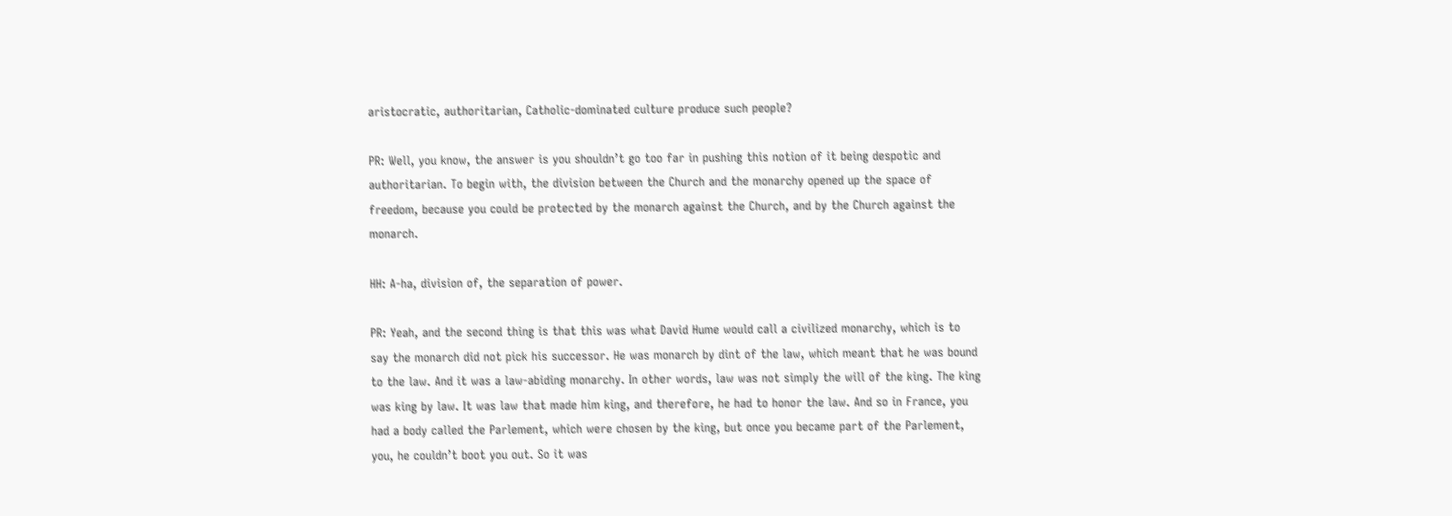aristocratic, authoritarian, Catholic-dominated culture produce such people?

PR: Well, you know, the answer is you shouldn’t go too far in pushing this notion of it being despotic and authoritarian. To begin with, the division between the Church and the monarchy opened up the space of freedom, because you could be protected by the monarch against the Church, and by the Church against the monarch.

HH: A-ha, division of, the separation of power.

PR: Yeah, and the second thing is that this was what David Hume would call a civilized monarchy, which is to say the monarch did not pick his successor. He was monarch by dint of the law, which meant that he was bound to the law. And it was a law-abiding monarchy. In other words, law was not simply the will of the king. The king was king by law. It was law that made him king, and therefore, he had to honor the law. And so in France, you had a body called the Parlement, which were chosen by the king, but once you became part of the Parlement, you, he couldn’t boot you out. So it was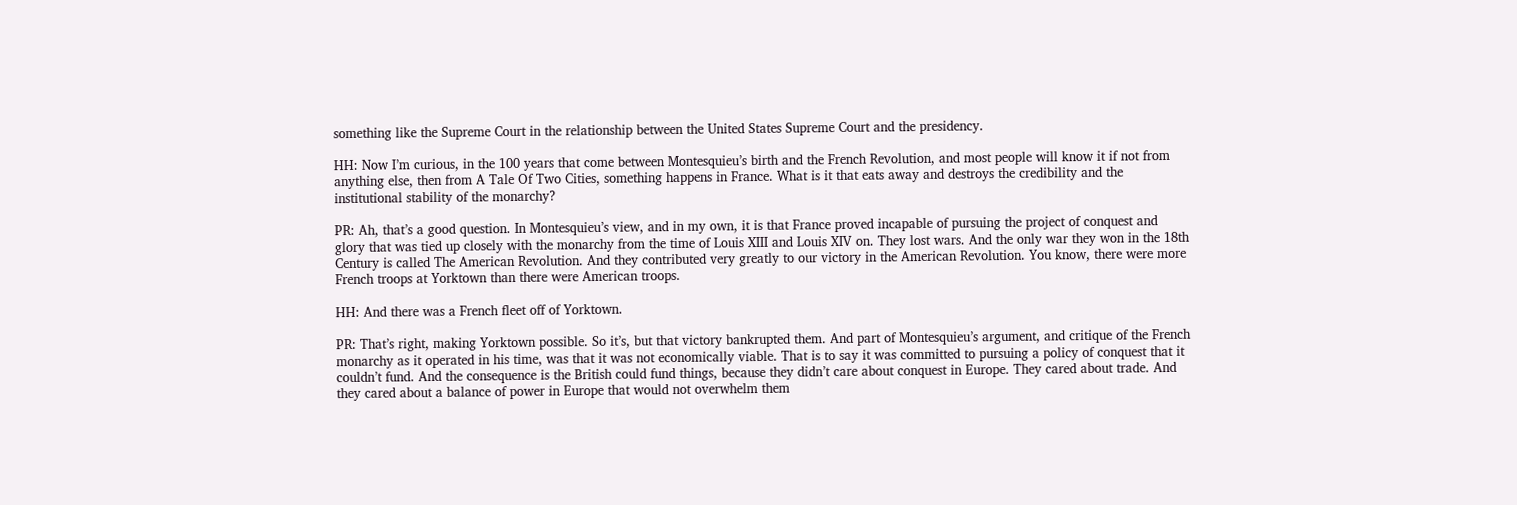something like the Supreme Court in the relationship between the United States Supreme Court and the presidency.

HH: Now I’m curious, in the 100 years that come between Montesquieu’s birth and the French Revolution, and most people will know it if not from anything else, then from A Tale Of Two Cities, something happens in France. What is it that eats away and destroys the credibility and the institutional stability of the monarchy?

PR: Ah, that’s a good question. In Montesquieu’s view, and in my own, it is that France proved incapable of pursuing the project of conquest and glory that was tied up closely with the monarchy from the time of Louis XIII and Louis XIV on. They lost wars. And the only war they won in the 18th Century is called The American Revolution. And they contributed very greatly to our victory in the American Revolution. You know, there were more French troops at Yorktown than there were American troops.

HH: And there was a French fleet off of Yorktown.

PR: That’s right, making Yorktown possible. So it’s, but that victory bankrupted them. And part of Montesquieu’s argument, and critique of the French monarchy as it operated in his time, was that it was not economically viable. That is to say it was committed to pursuing a policy of conquest that it couldn’t fund. And the consequence is the British could fund things, because they didn’t care about conquest in Europe. They cared about trade. And they cared about a balance of power in Europe that would not overwhelm them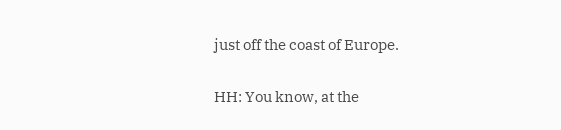just off the coast of Europe.

HH: You know, at the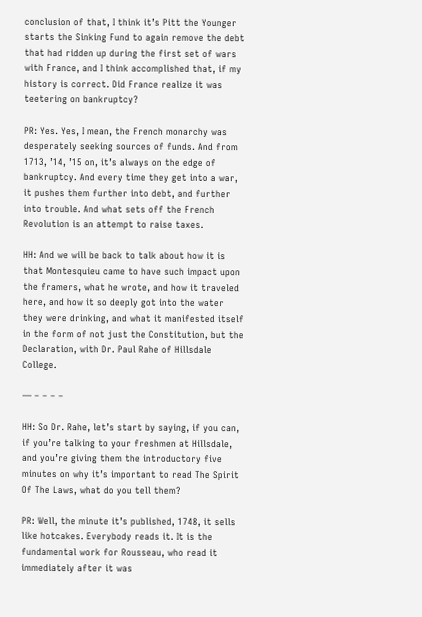conclusion of that, I think it’s Pitt the Younger starts the Sinking Fund to again remove the debt that had ridden up during the first set of wars with France, and I think accomplished that, if my history is correct. Did France realize it was teetering on bankruptcy?

PR: Yes. Yes, I mean, the French monarchy was desperately seeking sources of funds. And from 1713, ’14, ’15 on, it’s always on the edge of bankruptcy. And every time they get into a war, it pushes them further into debt, and further into trouble. And what sets off the French Revolution is an attempt to raise taxes.

HH: And we will be back to talk about how it is that Montesquieu came to have such impact upon the framers, what he wrote, and how it traveled here, and how it so deeply got into the water they were drinking, and what it manifested itself in the form of not just the Constitution, but the Declaration, with Dr. Paul Rahe of Hillsdale College.

— – – – –

HH: So Dr. Rahe, let’s start by saying, if you can, if you’re talking to your freshmen at Hillsdale, and you’re giving them the introductory five minutes on why it’s important to read The Spirit Of The Laws, what do you tell them?

PR: Well, the minute it’s published, 1748, it sells like hotcakes. Everybody reads it. It is the fundamental work for Rousseau, who read it immediately after it was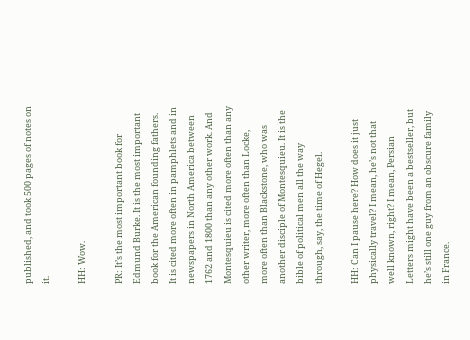published, and took 500 pages of notes on it.

HH: Wow.

PR: It’s the most important book for Edmund Burke. It is the most important book for the American founding fathers. It is cited more often in pamphlets and in newspapers in North America between 1762 and 1800 than any other work. And Montesquieu is cited more often than any other writer, more often than Locke, more often than Blackstone, who was another disciple of Montesquieu. It is the bible of political men all the way through, say, the time of Hegel.

HH: Can I pause here? How does it just physically travel? I mean, he’s not that well known, right? I mean, Persian Letters might have been a bestseller, but he’s still one guy from an obscure family in France.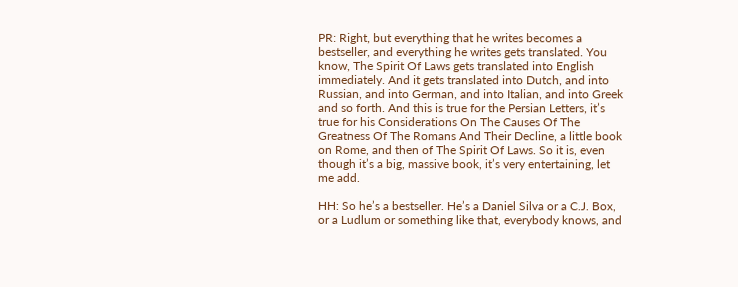PR: Right, but everything that he writes becomes a bestseller, and everything he writes gets translated. You know, The Spirit Of Laws gets translated into English immediately. And it gets translated into Dutch, and into Russian, and into German, and into Italian, and into Greek and so forth. And this is true for the Persian Letters, it’s true for his Considerations On The Causes Of The Greatness Of The Romans And Their Decline, a little book on Rome, and then of The Spirit Of Laws. So it is, even though it’s a big, massive book, it’s very entertaining, let me add.

HH: So he’s a bestseller. He’s a Daniel Silva or a C.J. Box, or a Ludlum or something like that, everybody knows, and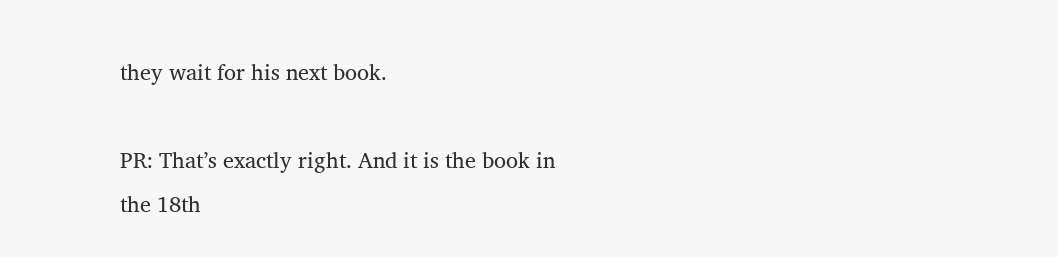they wait for his next book.

PR: That’s exactly right. And it is the book in the 18th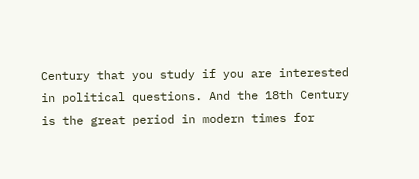Century that you study if you are interested in political questions. And the 18th Century is the great period in modern times for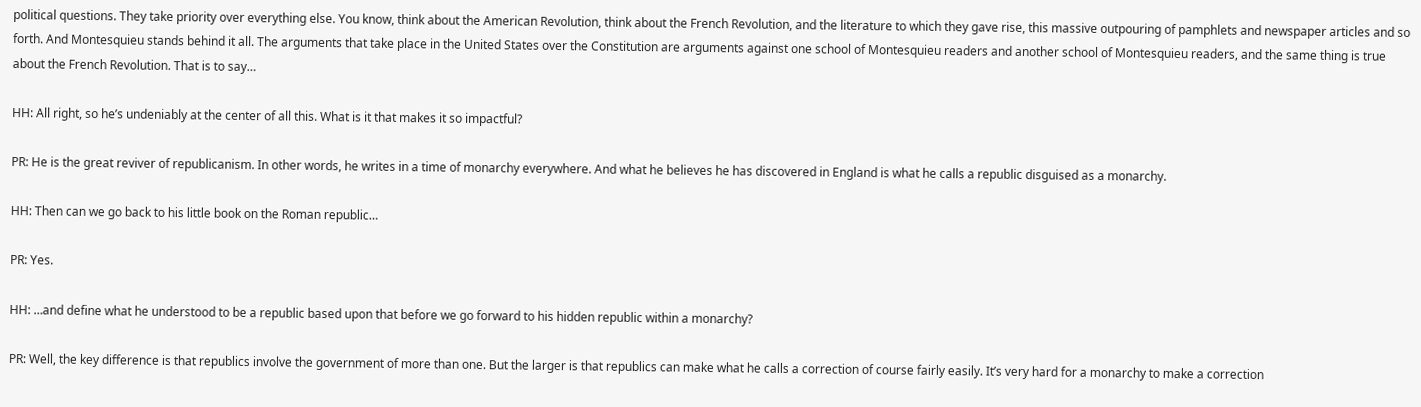political questions. They take priority over everything else. You know, think about the American Revolution, think about the French Revolution, and the literature to which they gave rise, this massive outpouring of pamphlets and newspaper articles and so forth. And Montesquieu stands behind it all. The arguments that take place in the United States over the Constitution are arguments against one school of Montesquieu readers and another school of Montesquieu readers, and the same thing is true about the French Revolution. That is to say…

HH: All right, so he’s undeniably at the center of all this. What is it that makes it so impactful?

PR: He is the great reviver of republicanism. In other words, he writes in a time of monarchy everywhere. And what he believes he has discovered in England is what he calls a republic disguised as a monarchy.

HH: Then can we go back to his little book on the Roman republic…

PR: Yes.

HH: …and define what he understood to be a republic based upon that before we go forward to his hidden republic within a monarchy?

PR: Well, the key difference is that republics involve the government of more than one. But the larger is that republics can make what he calls a correction of course fairly easily. It’s very hard for a monarchy to make a correction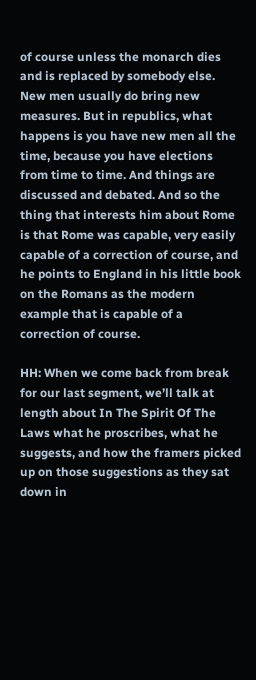of course unless the monarch dies and is replaced by somebody else. New men usually do bring new measures. But in republics, what happens is you have new men all the time, because you have elections from time to time. And things are discussed and debated. And so the thing that interests him about Rome is that Rome was capable, very easily capable of a correction of course, and he points to England in his little book on the Romans as the modern example that is capable of a correction of course.

HH: When we come back from break for our last segment, we’ll talk at length about In The Spirit Of The Laws what he proscribes, what he suggests, and how the framers picked up on those suggestions as they sat down in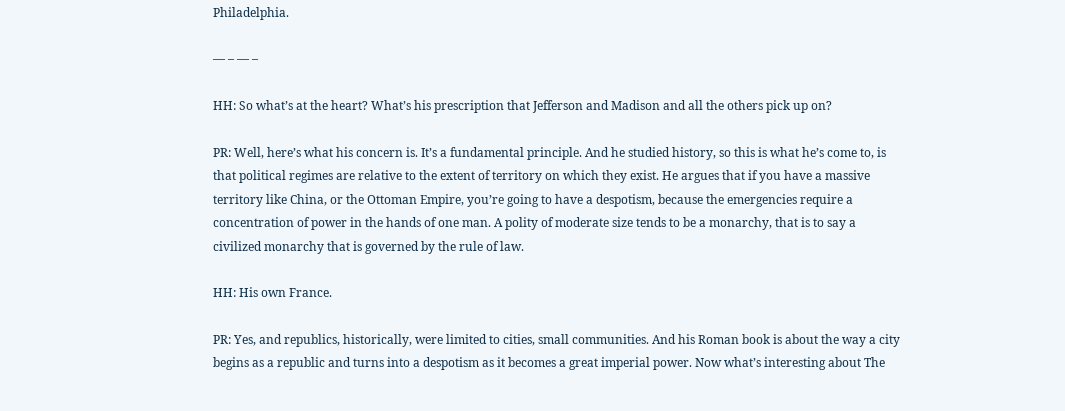Philadelphia.

— – — –

HH: So what’s at the heart? What’s his prescription that Jefferson and Madison and all the others pick up on?

PR: Well, here’s what his concern is. It’s a fundamental principle. And he studied history, so this is what he’s come to, is that political regimes are relative to the extent of territory on which they exist. He argues that if you have a massive territory like China, or the Ottoman Empire, you’re going to have a despotism, because the emergencies require a concentration of power in the hands of one man. A polity of moderate size tends to be a monarchy, that is to say a civilized monarchy that is governed by the rule of law.

HH: His own France.

PR: Yes, and republics, historically, were limited to cities, small communities. And his Roman book is about the way a city begins as a republic and turns into a despotism as it becomes a great imperial power. Now what’s interesting about The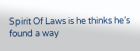Spirit Of Laws is he thinks he’s found a way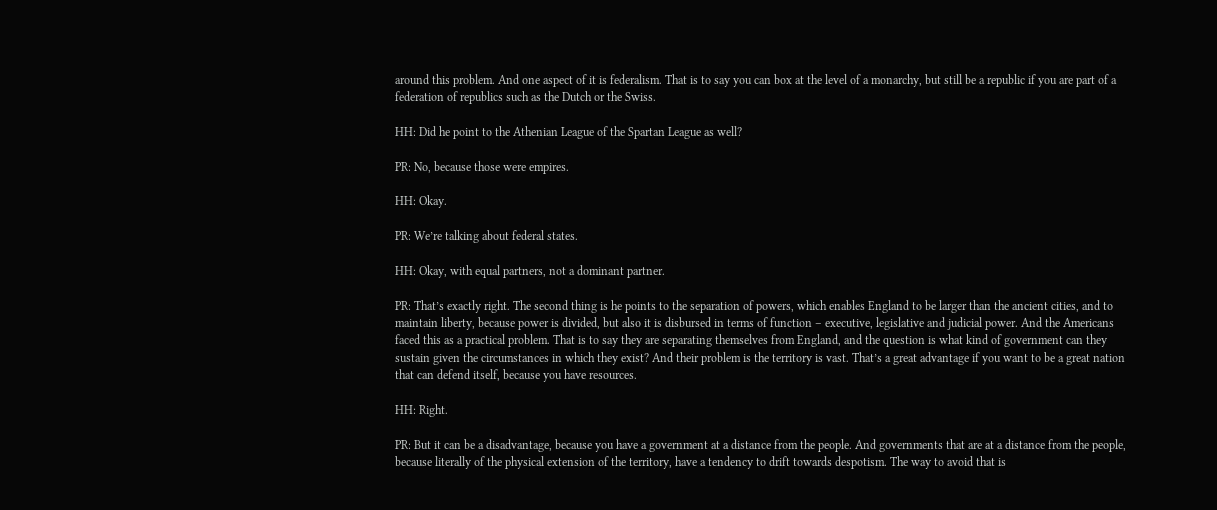around this problem. And one aspect of it is federalism. That is to say you can box at the level of a monarchy, but still be a republic if you are part of a federation of republics such as the Dutch or the Swiss.

HH: Did he point to the Athenian League of the Spartan League as well?

PR: No, because those were empires.

HH: Okay.

PR: We’re talking about federal states.

HH: Okay, with equal partners, not a dominant partner.

PR: That’s exactly right. The second thing is he points to the separation of powers, which enables England to be larger than the ancient cities, and to maintain liberty, because power is divided, but also it is disbursed in terms of function – executive, legislative and judicial power. And the Americans faced this as a practical problem. That is to say they are separating themselves from England, and the question is what kind of government can they sustain given the circumstances in which they exist? And their problem is the territory is vast. That’s a great advantage if you want to be a great nation that can defend itself, because you have resources.

HH: Right.

PR: But it can be a disadvantage, because you have a government at a distance from the people. And governments that are at a distance from the people, because literally of the physical extension of the territory, have a tendency to drift towards despotism. The way to avoid that is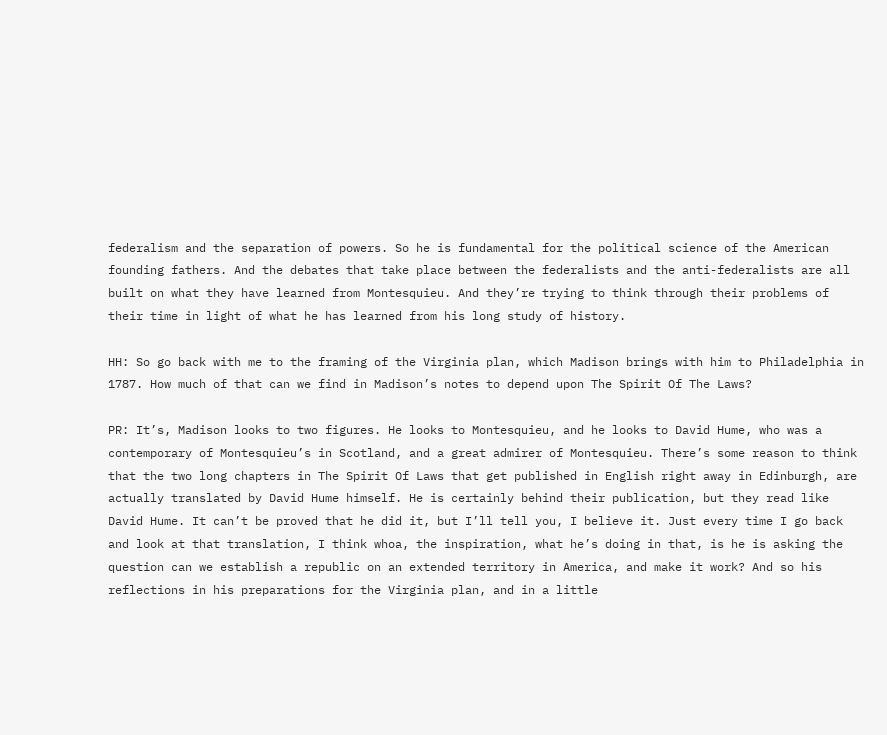federalism and the separation of powers. So he is fundamental for the political science of the American founding fathers. And the debates that take place between the federalists and the anti-federalists are all built on what they have learned from Montesquieu. And they’re trying to think through their problems of their time in light of what he has learned from his long study of history.

HH: So go back with me to the framing of the Virginia plan, which Madison brings with him to Philadelphia in 1787. How much of that can we find in Madison’s notes to depend upon The Spirit Of The Laws?

PR: It’s, Madison looks to two figures. He looks to Montesquieu, and he looks to David Hume, who was a contemporary of Montesquieu’s in Scotland, and a great admirer of Montesquieu. There’s some reason to think that the two long chapters in The Spirit Of Laws that get published in English right away in Edinburgh, are actually translated by David Hume himself. He is certainly behind their publication, but they read like David Hume. It can’t be proved that he did it, but I’ll tell you, I believe it. Just every time I go back and look at that translation, I think whoa, the inspiration, what he’s doing in that, is he is asking the question can we establish a republic on an extended territory in America, and make it work? And so his reflections in his preparations for the Virginia plan, and in a little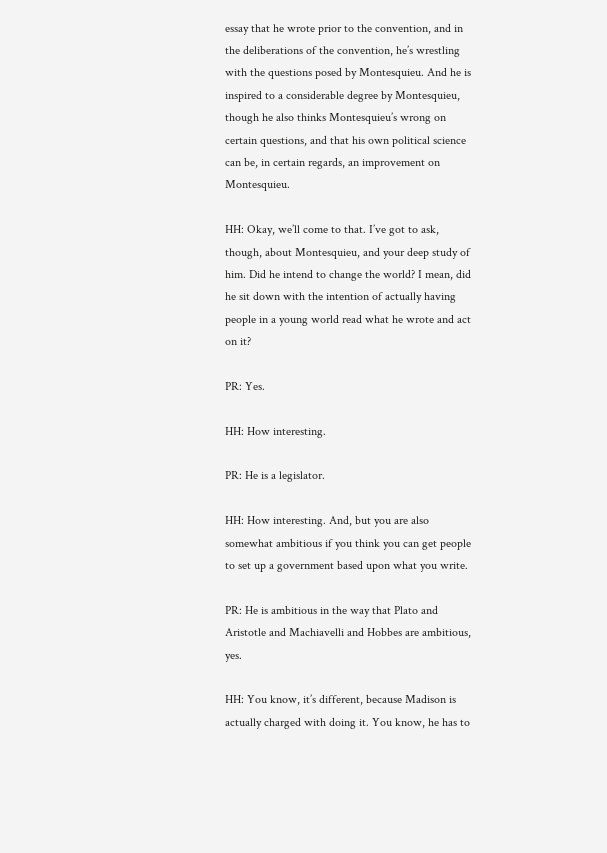essay that he wrote prior to the convention, and in the deliberations of the convention, he’s wrestling with the questions posed by Montesquieu. And he is inspired to a considerable degree by Montesquieu, though he also thinks Montesquieu’s wrong on certain questions, and that his own political science can be, in certain regards, an improvement on Montesquieu.

HH: Okay, we’ll come to that. I’ve got to ask, though, about Montesquieu, and your deep study of him. Did he intend to change the world? I mean, did he sit down with the intention of actually having people in a young world read what he wrote and act on it?

PR: Yes.

HH: How interesting.

PR: He is a legislator.

HH: How interesting. And, but you are also somewhat ambitious if you think you can get people to set up a government based upon what you write.

PR: He is ambitious in the way that Plato and Aristotle and Machiavelli and Hobbes are ambitious, yes.

HH: You know, it’s different, because Madison is actually charged with doing it. You know, he has to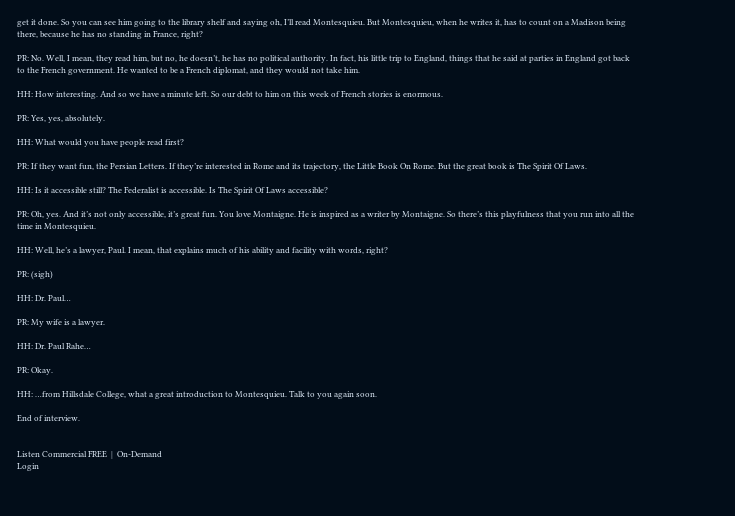get it done. So you can see him going to the library shelf and saying oh, I’ll read Montesquieu. But Montesquieu, when he writes it, has to count on a Madison being there, because he has no standing in France, right?

PR: No. Well, I mean, they read him, but no, he doesn’t, he has no political authority. In fact, his little trip to England, things that he said at parties in England got back to the French government. He wanted to be a French diplomat, and they would not take him.

HH: How interesting. And so we have a minute left. So our debt to him on this week of French stories is enormous.

PR: Yes, yes, absolutely.

HH: What would you have people read first?

PR: If they want fun, the Persian Letters. If they’re interested in Rome and its trajectory, the Little Book On Rome. But the great book is The Spirit Of Laws.

HH: Is it accessible still? The Federalist is accessible. Is The Spirit Of Laws accessible?

PR: Oh, yes. And it’s not only accessible, it’s great fun. You love Montaigne. He is inspired as a writer by Montaigne. So there’s this playfulness that you run into all the time in Montesquieu.

HH: Well, he’s a lawyer, Paul. I mean, that explains much of his ability and facility with words, right?

PR: (sigh)

HH: Dr. Paul…

PR: My wife is a lawyer.

HH: Dr. Paul Rahe…

PR: Okay.

HH: …from Hillsdale College, what a great introduction to Montesquieu. Talk to you again soon.

End of interview.


Listen Commercial FREE  |  On-Demand
Login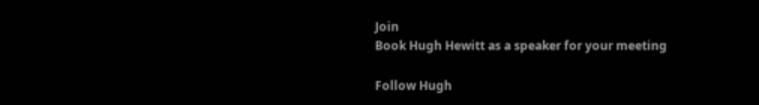Join
Book Hugh Hewitt as a speaker for your meeting

Follow Hugh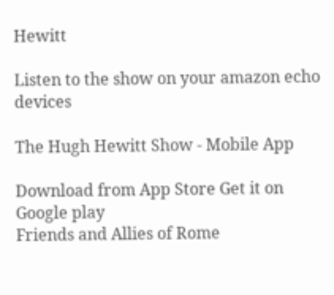Hewitt

Listen to the show on your amazon echo devices

The Hugh Hewitt Show - Mobile App

Download from App Store Get it on Google play
Friends and Allies of Rome